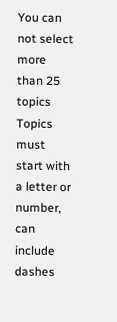You can not select more than 25 topics Topics must start with a letter or number, can include dashes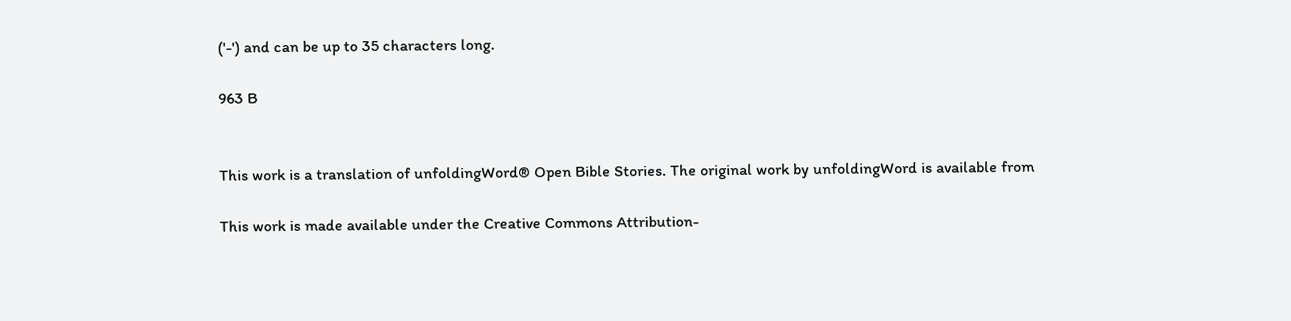('-') and can be up to 35 characters long.

963 B


This work is a translation of unfoldingWord® Open Bible Stories. The original work by unfoldingWord is available from

This work is made available under the Creative Commons Attribution-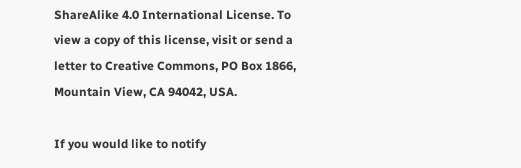ShareAlike 4.0 International License. To view a copy of this license, visit or send a letter to Creative Commons, PO Box 1866, Mountain View, CA 94042, USA.

If you would like to notify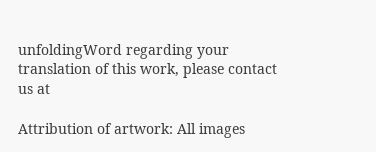unfoldingWord regarding your translation of this work, please contact us at

Attribution of artwork: All images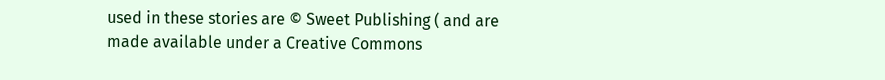used in these stories are © Sweet Publishing ( and are made available under a Creative Commons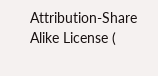Attribution-Share Alike License (